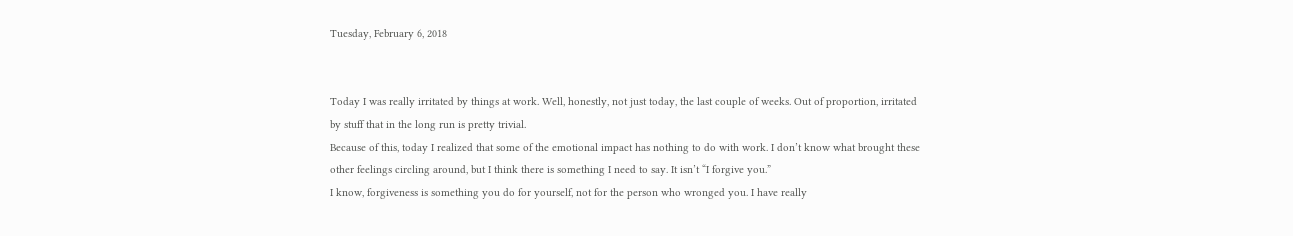Tuesday, February 6, 2018


Today I was really irritated by things at work. Well, honestly, not just today, the last couple of weeks. Out of proportion, irritated by stuff that in the long run is pretty trivial.
Because of this, today I realized that some of the emotional impact has nothing to do with work. I don’t know what brought these other feelings circling around, but I think there is something I need to say. It isn’t “I forgive you.”
I know, forgiveness is something you do for yourself, not for the person who wronged you. I have really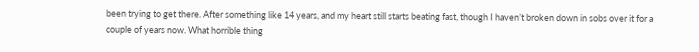been trying to get there. After something like 14 years, and my heart still starts beating fast, though I haven’t broken down in sobs over it for a couple of years now. What horrible thing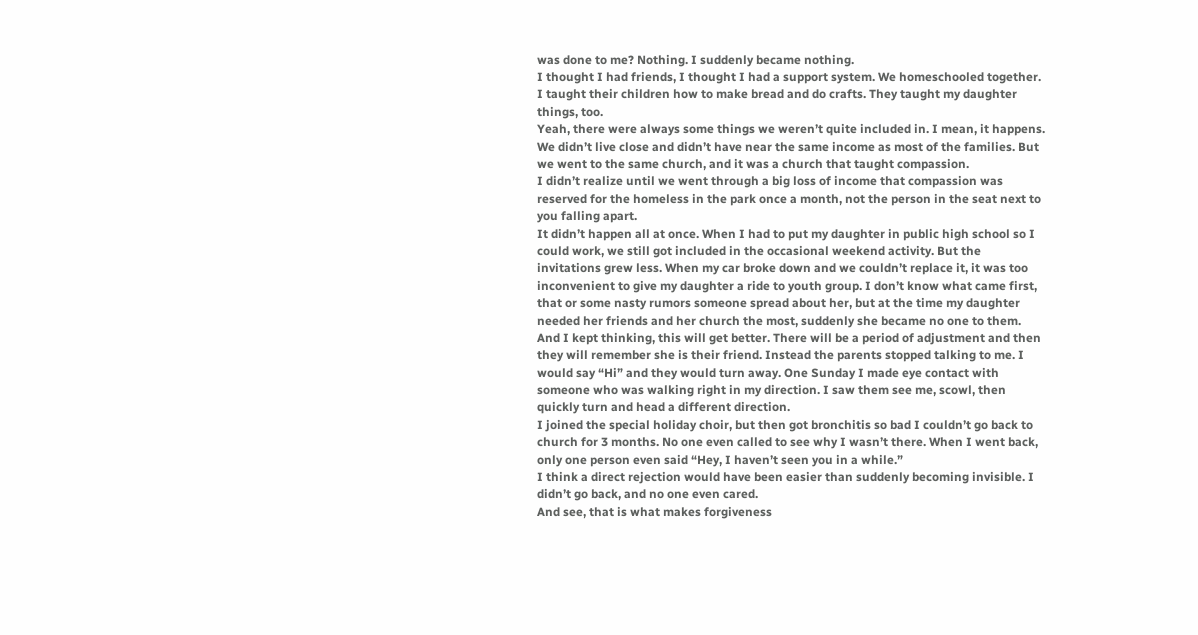was done to me? Nothing. I suddenly became nothing.
I thought I had friends, I thought I had a support system. We homeschooled together. I taught their children how to make bread and do crafts. They taught my daughter things, too.
Yeah, there were always some things we weren’t quite included in. I mean, it happens. We didn’t live close and didn’t have near the same income as most of the families. But we went to the same church, and it was a church that taught compassion.
I didn’t realize until we went through a big loss of income that compassion was reserved for the homeless in the park once a month, not the person in the seat next to you falling apart.
It didn’t happen all at once. When I had to put my daughter in public high school so I could work, we still got included in the occasional weekend activity. But the invitations grew less. When my car broke down and we couldn’t replace it, it was too inconvenient to give my daughter a ride to youth group. I don’t know what came first, that or some nasty rumors someone spread about her, but at the time my daughter needed her friends and her church the most, suddenly she became no one to them.
And I kept thinking, this will get better. There will be a period of adjustment and then they will remember she is their friend. Instead the parents stopped talking to me. I would say “Hi” and they would turn away. One Sunday I made eye contact with someone who was walking right in my direction. I saw them see me, scowl, then quickly turn and head a different direction.
I joined the special holiday choir, but then got bronchitis so bad I couldn’t go back to church for 3 months. No one even called to see why I wasn’t there. When I went back, only one person even said “Hey, I haven’t seen you in a while.”
I think a direct rejection would have been easier than suddenly becoming invisible. I didn’t go back, and no one even cared.
And see, that is what makes forgiveness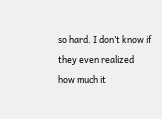so hard. I don’t know if they even realized how much it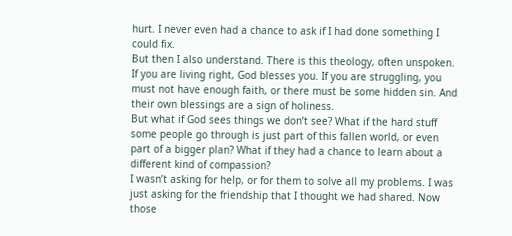hurt. I never even had a chance to ask if I had done something I could fix.
But then I also understand. There is this theology, often unspoken. If you are living right, God blesses you. If you are struggling, you must not have enough faith, or there must be some hidden sin. And their own blessings are a sign of holiness.
But what if God sees things we don’t see? What if the hard stuff some people go through is just part of this fallen world, or even part of a bigger plan? What if they had a chance to learn about a different kind of compassion?
I wasn’t asking for help, or for them to solve all my problems. I was just asking for the friendship that I thought we had shared. Now those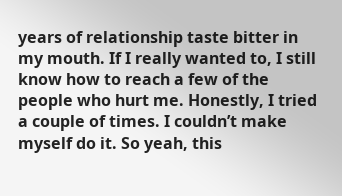years of relationship taste bitter in my mouth. If I really wanted to, I still know how to reach a few of the people who hurt me. Honestly, I tried a couple of times. I couldn’t make myself do it. So yeah, this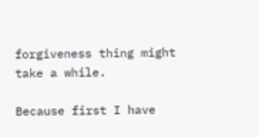forgiveness thing might take a while.

Because first I have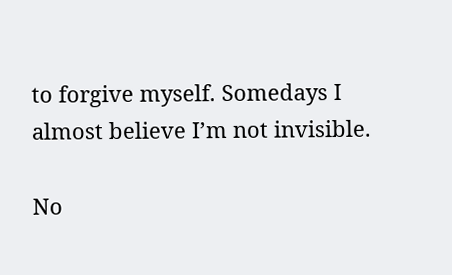to forgive myself. Somedays I almost believe I’m not invisible.

No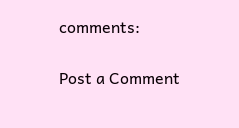comments:

Post a Comment